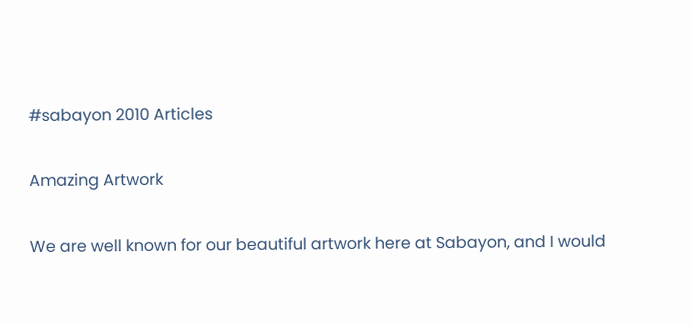#sabayon 2010 Articles

Amazing Artwork

We are well known for our beautiful artwork here at Sabayon, and I would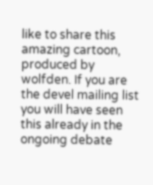like to share this amazing cartoon, produced by wolfden. If you are the devel mailing list you will have seen this already in the ongoing debate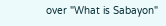over "What is Sabayon"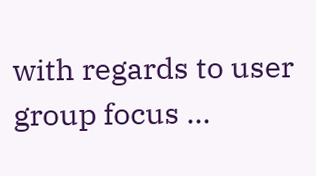with regards to user group focus …